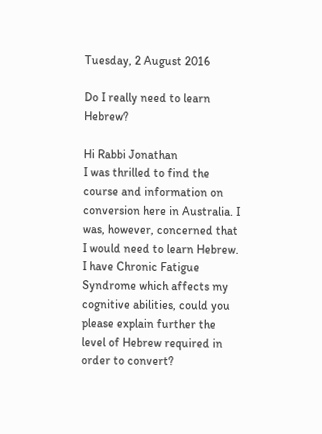Tuesday, 2 August 2016

Do I really need to learn Hebrew?

Hi Rabbi Jonathan
I was thrilled to find the course and information on conversion here in Australia. I was, however, concerned that I would need to learn Hebrew. I have Chronic Fatigue Syndrome which affects my cognitive abilities, could you please explain further the level of Hebrew required in order to convert?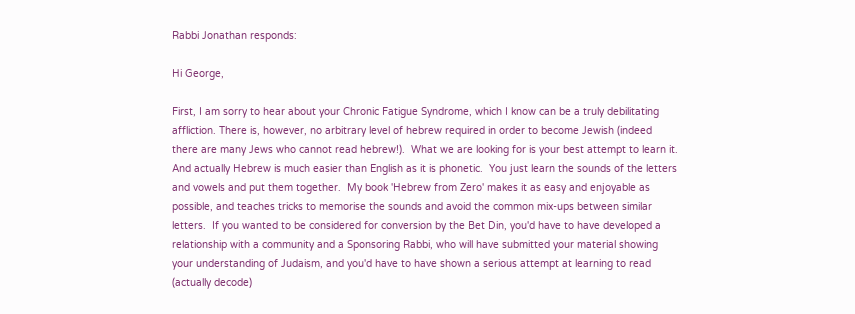Rabbi Jonathan responds:

Hi George,

First, I am sorry to hear about your Chronic Fatigue Syndrome, which I know can be a truly debilitating affliction. There is, however, no arbitrary level of hebrew required in order to become Jewish (indeed there are many Jews who cannot read hebrew!).  What we are looking for is your best attempt to learn it.  And actually Hebrew is much easier than English as it is phonetic.  You just learn the sounds of the letters and vowels and put them together.  My book 'Hebrew from Zero' makes it as easy and enjoyable as possible, and teaches tricks to memorise the sounds and avoid the common mix-ups between similar letters.  If you wanted to be considered for conversion by the Bet Din, you'd have to have developed a relationship with a community and a Sponsoring Rabbi, who will have submitted your material showing your understanding of Judaism, and you'd have to have shown a serious attempt at learning to read (actually decode)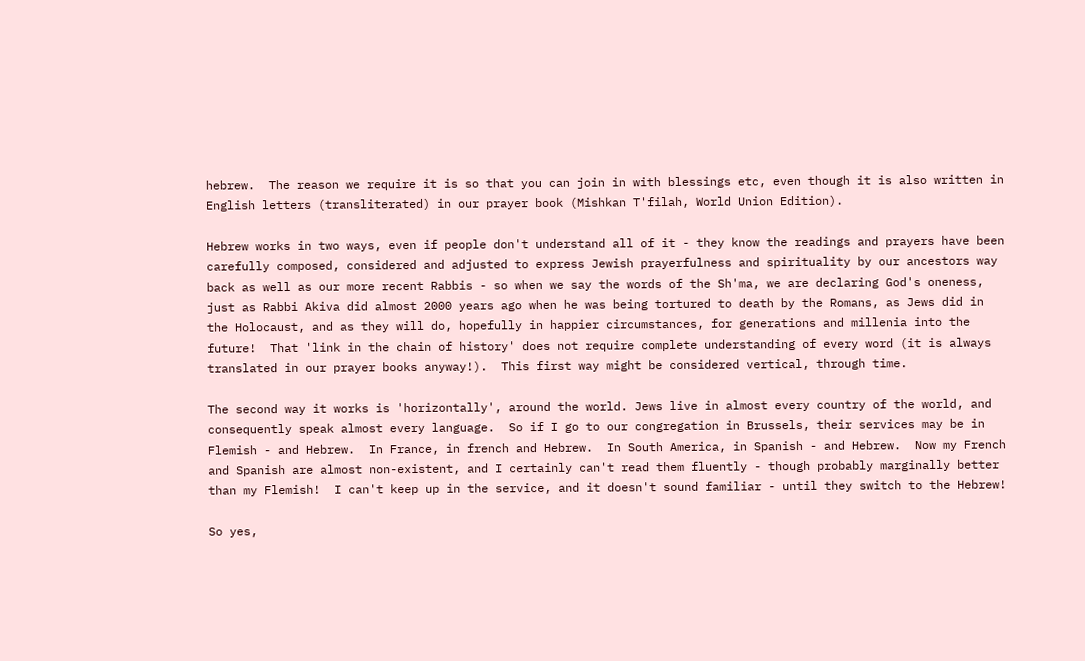hebrew.  The reason we require it is so that you can join in with blessings etc, even though it is also written in English letters (transliterated) in our prayer book (Mishkan T'filah, World Union Edition).

Hebrew works in two ways, even if people don't understand all of it - they know the readings and prayers have been carefully composed, considered and adjusted to express Jewish prayerfulness and spirituality by our ancestors way back as well as our more recent Rabbis - so when we say the words of the Sh'ma, we are declaring God's oneness, just as Rabbi Akiva did almost 2000 years ago when he was being tortured to death by the Romans, as Jews did in the Holocaust, and as they will do, hopefully in happier circumstances, for generations and millenia into the future!  That 'link in the chain of history' does not require complete understanding of every word (it is always translated in our prayer books anyway!).  This first way might be considered vertical, through time.

The second way it works is 'horizontally', around the world. Jews live in almost every country of the world, and consequently speak almost every language.  So if I go to our congregation in Brussels, their services may be in Flemish - and Hebrew.  In France, in french and Hebrew.  In South America, in Spanish - and Hebrew.  Now my French and Spanish are almost non-existent, and I certainly can't read them fluently - though probably marginally better than my Flemish!  I can't keep up in the service, and it doesn't sound familiar - until they switch to the Hebrew!

So yes,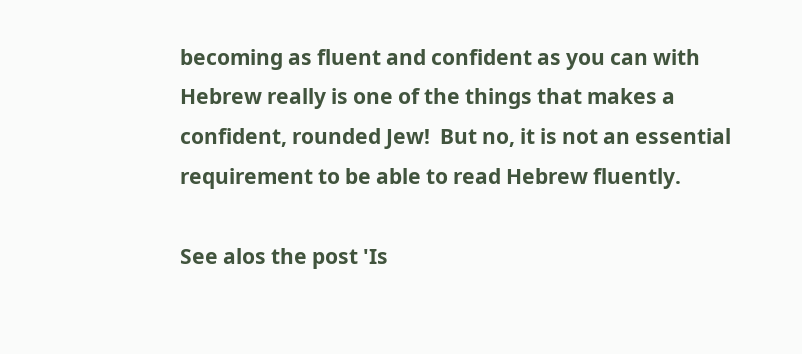becoming as fluent and confident as you can with Hebrew really is one of the things that makes a confident, rounded Jew!  But no, it is not an essential requirement to be able to read Hebrew fluently.

See alos the post 'Is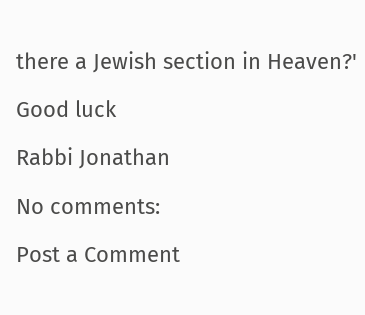there a Jewish section in Heaven?'

Good luck

Rabbi Jonathan

No comments:

Post a Comment